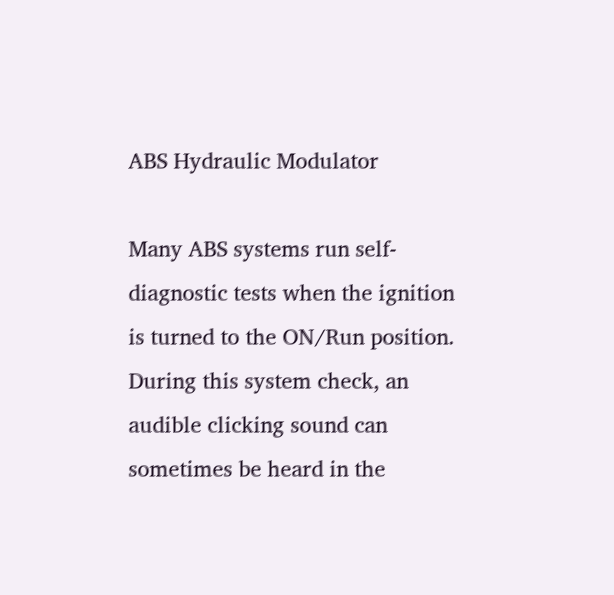ABS Hydraulic Modulator

Many ABS systems run self-diagnostic tests when the ignition is turned to the ON/Run position. During this system check, an audible clicking sound can sometimes be heard in the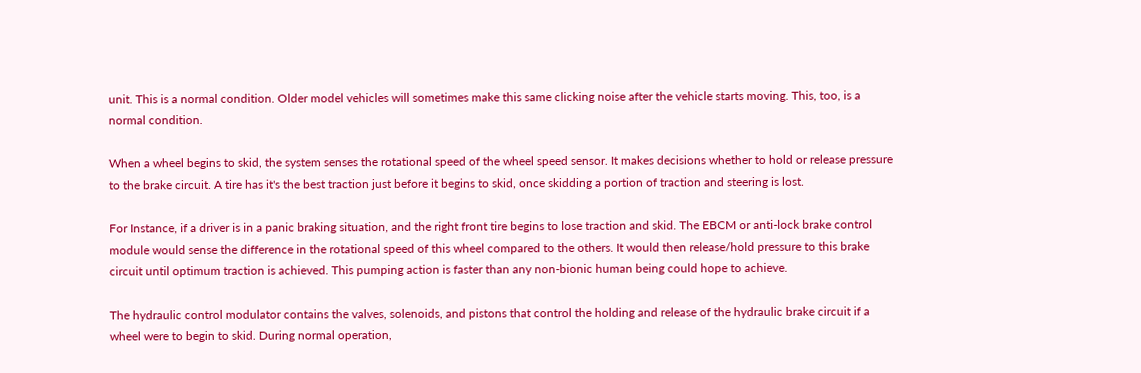unit. This is a normal condition. Older model vehicles will sometimes make this same clicking noise after the vehicle starts moving. This, too, is a normal condition.

When a wheel begins to skid, the system senses the rotational speed of the wheel speed sensor. It makes decisions whether to hold or release pressure to the brake circuit. A tire has it's the best traction just before it begins to skid, once skidding a portion of traction and steering is lost.

For Instance, if a driver is in a panic braking situation, and the right front tire begins to lose traction and skid. The EBCM or anti-lock brake control module would sense the difference in the rotational speed of this wheel compared to the others. It would then release/hold pressure to this brake circuit until optimum traction is achieved. This pumping action is faster than any non-bionic human being could hope to achieve.

The hydraulic control modulator contains the valves, solenoids, and pistons that control the holding and release of the hydraulic brake circuit if a wheel were to begin to skid. During normal operation,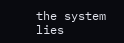the system lies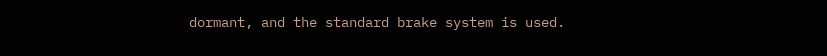dormant, and the standard brake system is used.